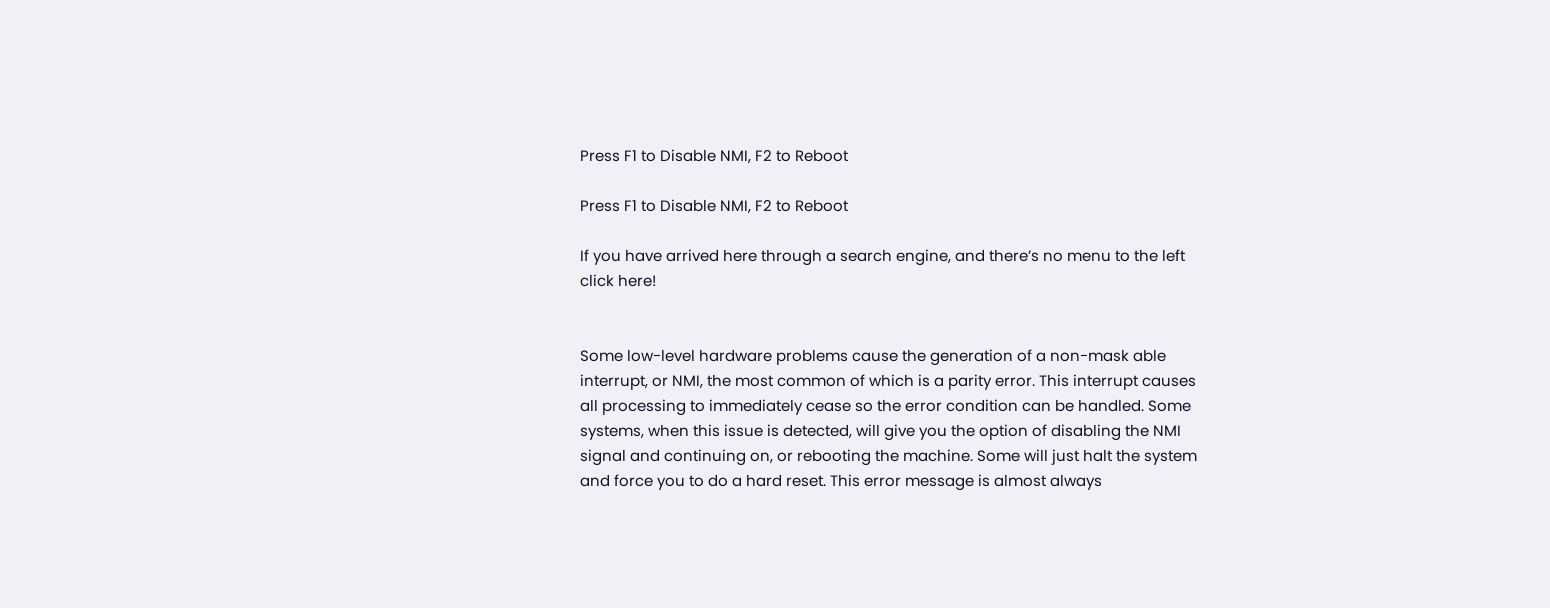Press F1 to Disable NMI, F2 to Reboot

Press F1 to Disable NMI, F2 to Reboot

If you have arrived here through a search engine, and there’s no menu to the left click here!


Some low-level hardware problems cause the generation of a non-mask able interrupt, or NMI, the most common of which is a parity error. This interrupt causes all processing to immediately cease so the error condition can be handled. Some systems, when this issue is detected, will give you the option of disabling the NMI signal and continuing on, or rebooting the machine. Some will just halt the system and force you to do a hard reset. This error message is almost always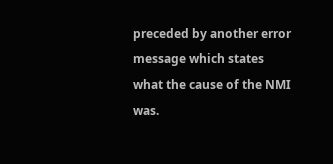preceded by another error message which states what the cause of the NMI was.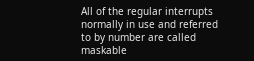All of the regular interrupts normally in use and referred to by number are called maskable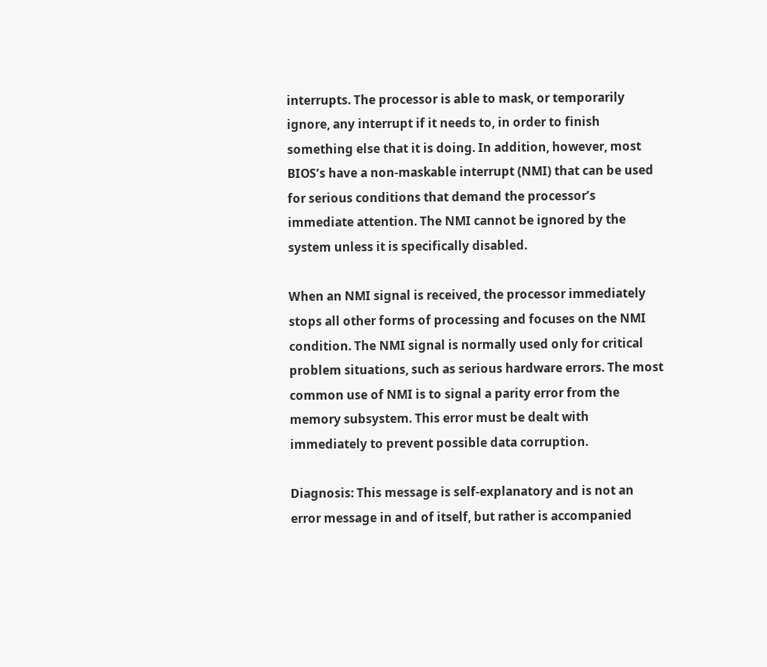interrupts. The processor is able to mask, or temporarily ignore, any interrupt if it needs to, in order to finish something else that it is doing. In addition, however, most BIOS’s have a non-maskable interrupt (NMI) that can be used for serious conditions that demand the processor’s immediate attention. The NMI cannot be ignored by the system unless it is specifically disabled.

When an NMI signal is received, the processor immediately stops all other forms of processing and focuses on the NMI condition. The NMI signal is normally used only for critical problem situations, such as serious hardware errors. The most common use of NMI is to signal a parity error from the memory subsystem. This error must be dealt with immediately to prevent possible data corruption.

Diagnosis: This message is self-explanatory and is not an error message in and of itself, but rather is accompanied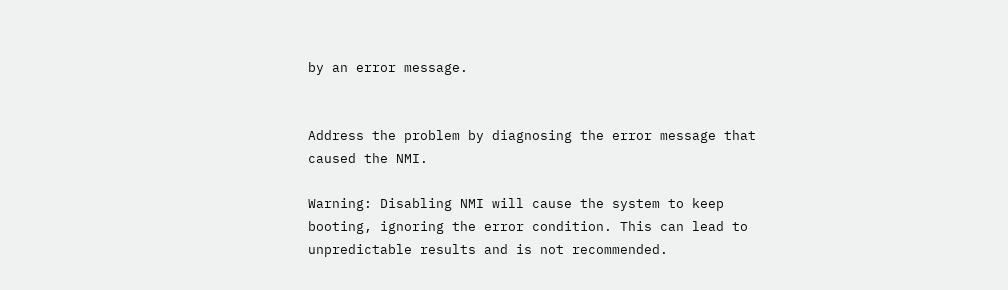by an error message.


Address the problem by diagnosing the error message that caused the NMI.

Warning: Disabling NMI will cause the system to keep booting, ignoring the error condition. This can lead to unpredictable results and is not recommended.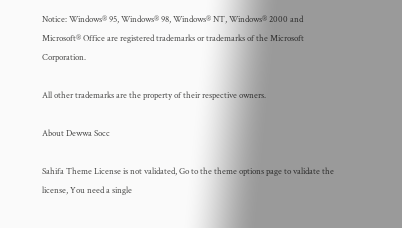Notice: Windows® 95, Windows® 98, Windows® NT, Windows® 2000 and Microsoft® Office are registered trademarks or trademarks of the Microsoft Corporation.

All other trademarks are the property of their respective owners.

About Dewwa Socc

Sahifa Theme License is not validated, Go to the theme options page to validate the license, You need a single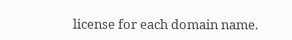license for each domain name.